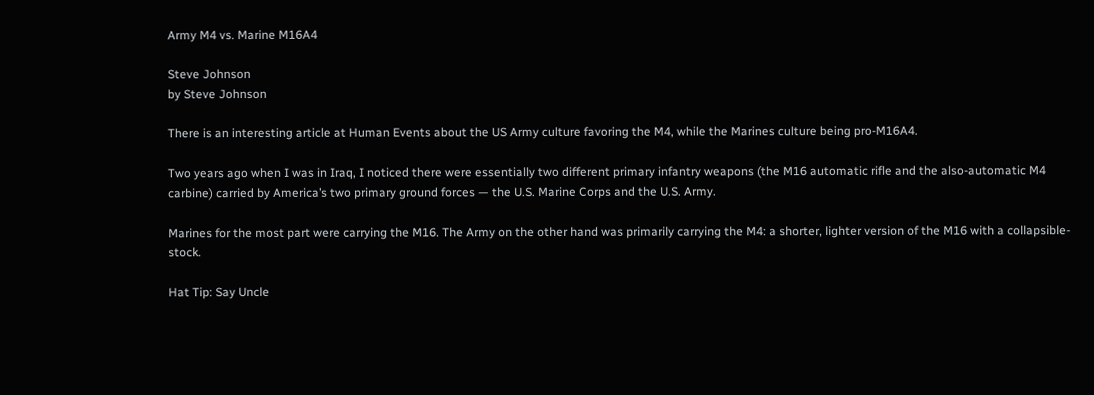Army M4 vs. Marine M16A4

Steve Johnson
by Steve Johnson

There is an interesting article at Human Events about the US Army culture favoring the M4, while the Marines culture being pro-M16A4.

Two years ago when I was in Iraq, I noticed there were essentially two different primary infantry weapons (the M16 automatic rifle and the also-automatic M4 carbine) carried by America’s two primary ground forces — the U.S. Marine Corps and the U.S. Army.

Marines for the most part were carrying the M16. The Army on the other hand was primarily carrying the M4: a shorter, lighter version of the M16 with a collapsible-stock.

Hat Tip: Say Uncle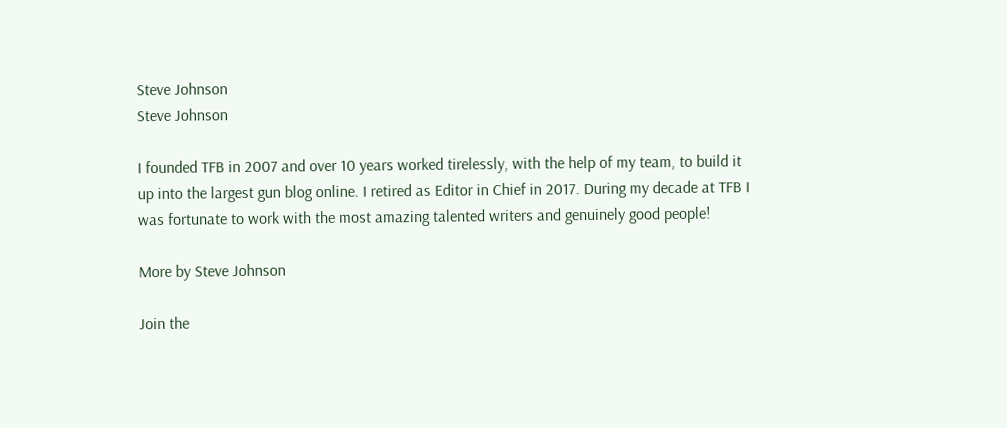Steve Johnson
Steve Johnson

I founded TFB in 2007 and over 10 years worked tirelessly, with the help of my team, to build it up into the largest gun blog online. I retired as Editor in Chief in 2017. During my decade at TFB I was fortunate to work with the most amazing talented writers and genuinely good people!

More by Steve Johnson

Join the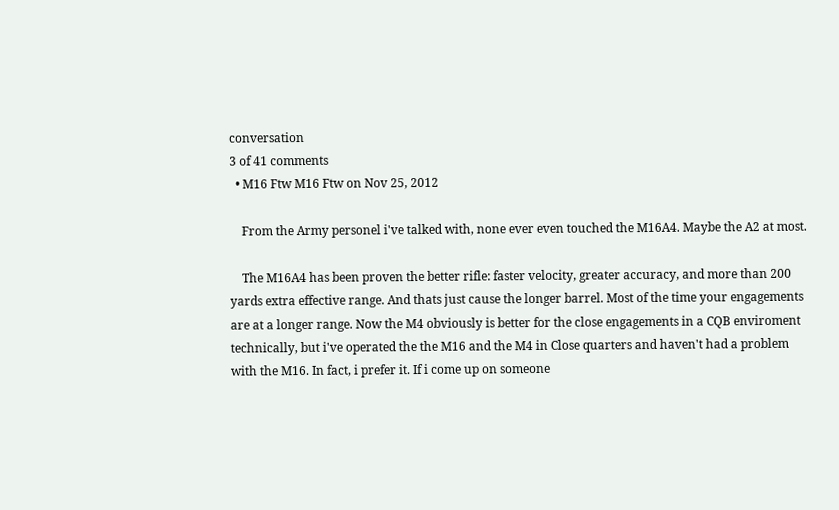conversation
3 of 41 comments
  • M16 Ftw M16 Ftw on Nov 25, 2012

    From the Army personel i've talked with, none ever even touched the M16A4. Maybe the A2 at most.

    The M16A4 has been proven the better rifle: faster velocity, greater accuracy, and more than 200 yards extra effective range. And thats just cause the longer barrel. Most of the time your engagements are at a longer range. Now the M4 obviously is better for the close engagements in a CQB enviroment technically, but i've operated the the M16 and the M4 in Close quarters and haven't had a problem with the M16. In fact, i prefer it. If i come up on someone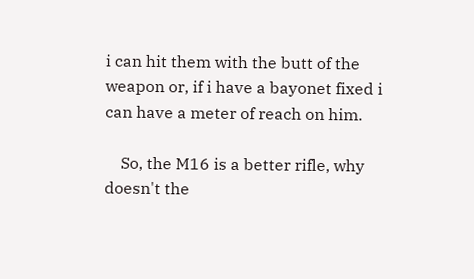i can hit them with the butt of the weapon or, if i have a bayonet fixed i can have a meter of reach on him.

    So, the M16 is a better rifle, why doesn't the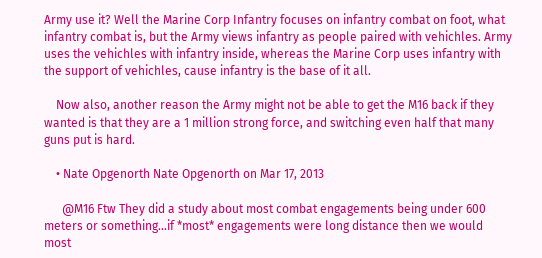Army use it? Well the Marine Corp Infantry focuses on infantry combat on foot, what infantry combat is, but the Army views infantry as people paired with vehichles. Army uses the vehichles with infantry inside, whereas the Marine Corp uses infantry with the support of vehichles, cause infantry is the base of it all.

    Now also, another reason the Army might not be able to get the M16 back if they wanted is that they are a 1 million strong force, and switching even half that many guns put is hard.

    • Nate Opgenorth Nate Opgenorth on Mar 17, 2013

      @M16 Ftw They did a study about most combat engagements being under 600 meters or something...if *most* engagements were long distance then we would most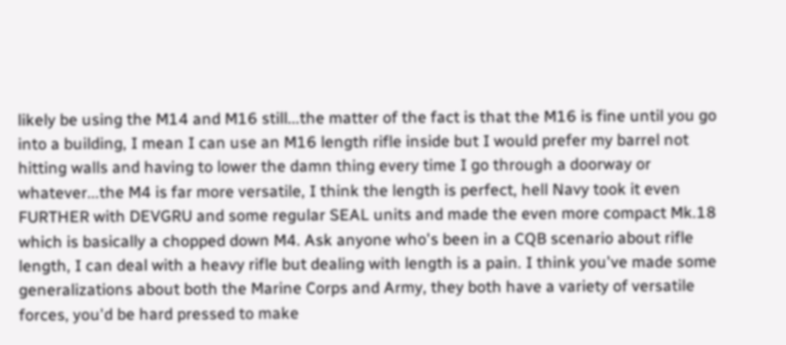likely be using the M14 and M16 still...the matter of the fact is that the M16 is fine until you go into a building, I mean I can use an M16 length rifle inside but I would prefer my barrel not hitting walls and having to lower the damn thing every time I go through a doorway or whatever...the M4 is far more versatile, I think the length is perfect, hell Navy took it even FURTHER with DEVGRU and some regular SEAL units and made the even more compact Mk.18 which is basically a chopped down M4. Ask anyone who's been in a CQB scenario about rifle length, I can deal with a heavy rifle but dealing with length is a pain. I think you've made some generalizations about both the Marine Corps and Army, they both have a variety of versatile forces, you'd be hard pressed to make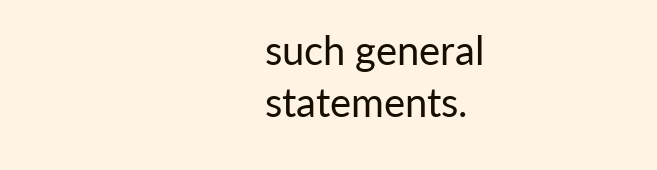such general statements.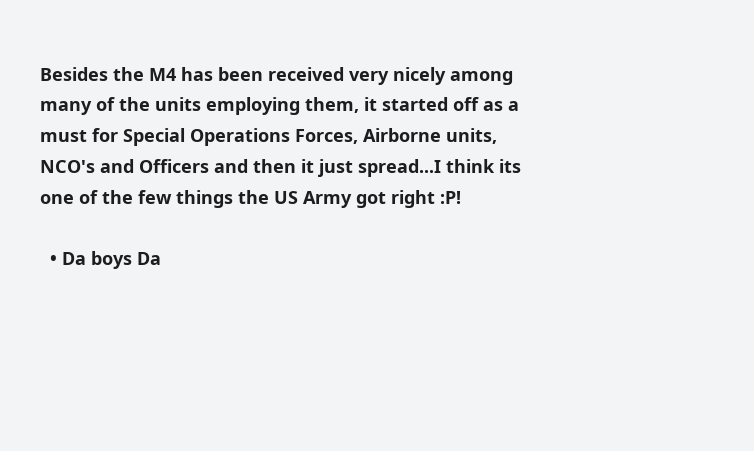Besides the M4 has been received very nicely among many of the units employing them, it started off as a must for Special Operations Forces, Airborne units, NCO's and Officers and then it just spread...I think its one of the few things the US Army got right :P!

  • Da boys Da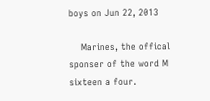boys on Jun 22, 2013

    Marines, the offical sponser of the word M sixteen a four.